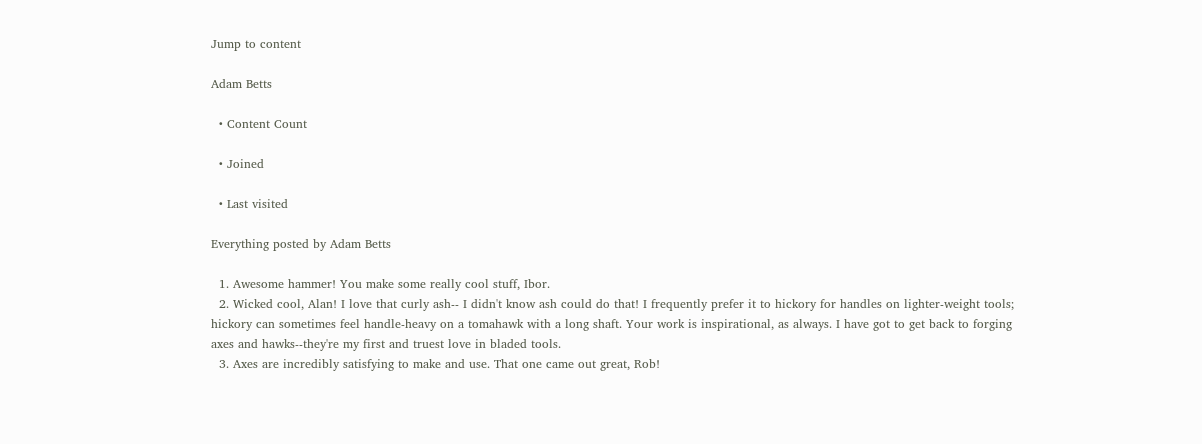Jump to content

Adam Betts

  • Content Count

  • Joined

  • Last visited

Everything posted by Adam Betts

  1. Awesome hammer! You make some really cool stuff, Ibor.
  2. Wicked cool, Alan! I love that curly ash-- I didn't know ash could do that! I frequently prefer it to hickory for handles on lighter-weight tools; hickory can sometimes feel handle-heavy on a tomahawk with a long shaft. Your work is inspirational, as always. I have got to get back to forging axes and hawks--they're my first and truest love in bladed tools.
  3. Axes are incredibly satisfying to make and use. That one came out great, Rob!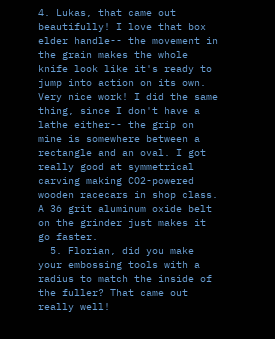4. Lukas, that came out beautifully! I love that box elder handle-- the movement in the grain makes the whole knife look like it's ready to jump into action on its own. Very nice work! I did the same thing, since I don't have a lathe either-- the grip on mine is somewhere between a rectangle and an oval. I got really good at symmetrical carving making CO2-powered wooden racecars in shop class. A 36 grit aluminum oxide belt on the grinder just makes it go faster.
  5. Florian, did you make your embossing tools with a radius to match the inside of the fuller? That came out really well!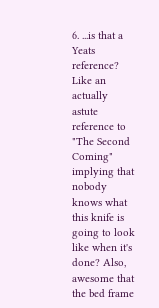6. ...is that a Yeats reference? Like an actually astute reference to "The Second Coming" implying that nobody knows what this knife is going to look like when it's done? Also, awesome that the bed frame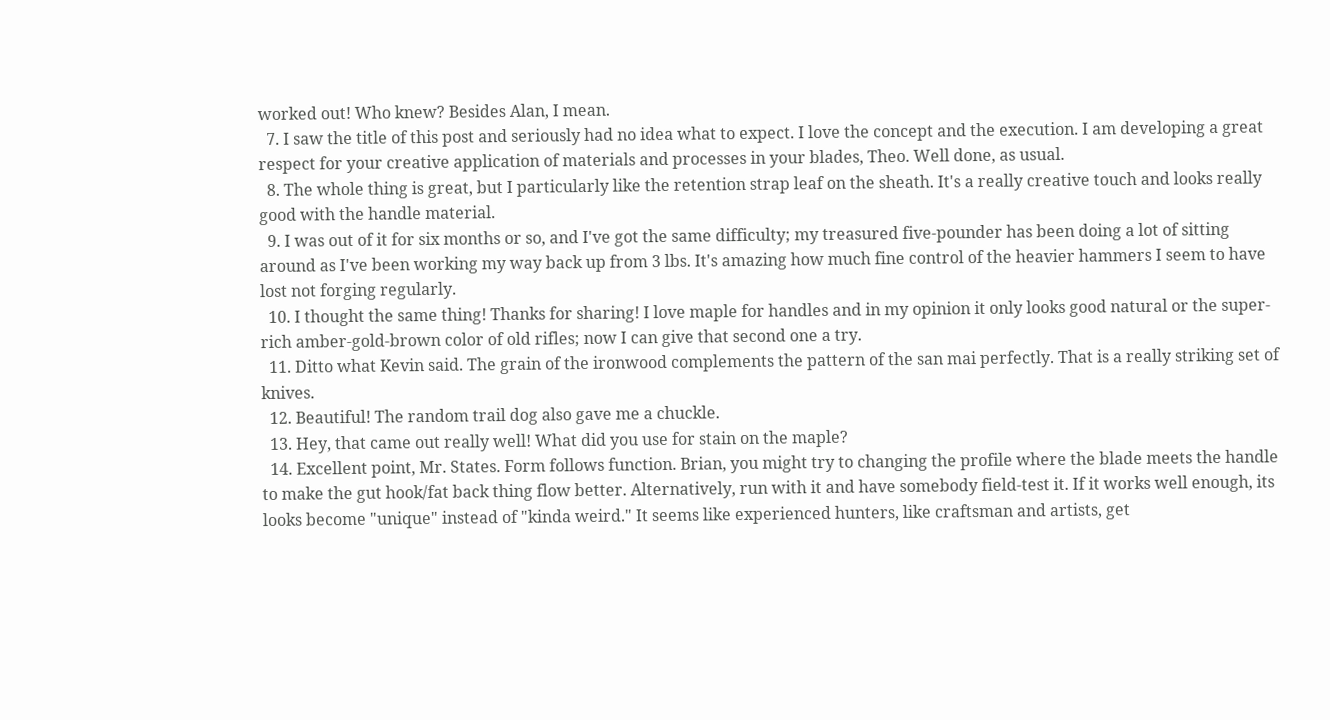worked out! Who knew? Besides Alan, I mean.
  7. I saw the title of this post and seriously had no idea what to expect. I love the concept and the execution. I am developing a great respect for your creative application of materials and processes in your blades, Theo. Well done, as usual.
  8. The whole thing is great, but I particularly like the retention strap leaf on the sheath. It's a really creative touch and looks really good with the handle material.
  9. I was out of it for six months or so, and I've got the same difficulty; my treasured five-pounder has been doing a lot of sitting around as I've been working my way back up from 3 lbs. It's amazing how much fine control of the heavier hammers I seem to have lost not forging regularly.
  10. I thought the same thing! Thanks for sharing! I love maple for handles and in my opinion it only looks good natural or the super-rich amber-gold-brown color of old rifles; now I can give that second one a try.
  11. Ditto what Kevin said. The grain of the ironwood complements the pattern of the san mai perfectly. That is a really striking set of knives.
  12. Beautiful! The random trail dog also gave me a chuckle.
  13. Hey, that came out really well! What did you use for stain on the maple?
  14. Excellent point, Mr. States. Form follows function. Brian, you might try to changing the profile where the blade meets the handle to make the gut hook/fat back thing flow better. Alternatively, run with it and have somebody field-test it. If it works well enough, its looks become "unique" instead of "kinda weird." It seems like experienced hunters, like craftsman and artists, get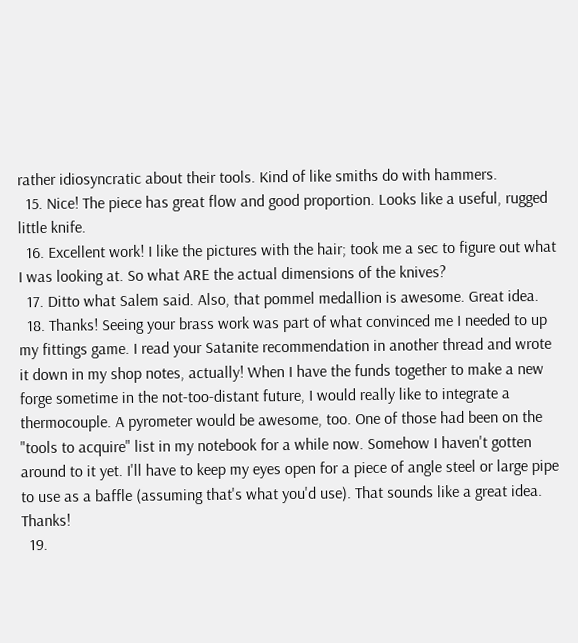rather idiosyncratic about their tools. Kind of like smiths do with hammers.
  15. Nice! The piece has great flow and good proportion. Looks like a useful, rugged little knife.
  16. Excellent work! I like the pictures with the hair; took me a sec to figure out what I was looking at. So what ARE the actual dimensions of the knives?
  17. Ditto what Salem said. Also, that pommel medallion is awesome. Great idea.
  18. Thanks! Seeing your brass work was part of what convinced me I needed to up my fittings game. I read your Satanite recommendation in another thread and wrote it down in my shop notes, actually! When I have the funds together to make a new forge sometime in the not-too-distant future, I would really like to integrate a thermocouple. A pyrometer would be awesome, too. One of those had been on the "tools to acquire" list in my notebook for a while now. Somehow I haven't gotten around to it yet. I'll have to keep my eyes open for a piece of angle steel or large pipe to use as a baffle (assuming that's what you'd use). That sounds like a great idea. Thanks!
  19.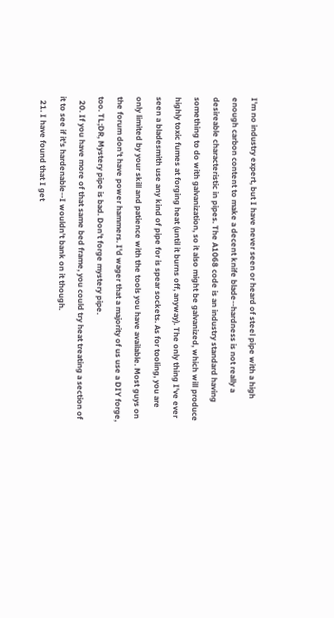I'm no industry expert, but I have never seen or heard of steel pipe with a high enough carbon content to make a decent knife blade--hardness is not really a desireable characteristic in pipes. The A1068 code is an industry standard having something to do with galvanization, so it also might be galvanized, which will produce highly toxic fumes at forging heat (until it burns off, anyway). The only thing I've ever seen a bladesmith use any kind of pipe for is spear sockets. As for tooling, you are only limited by your skill and patience with the tools you have available. Most guys on the forum don't have power hammers. I'd wager that a majority of us use a DIY forge, too. TL;DR, Mystery pipe is bad. Don't forge mystery pipe.
  20. If you have more of that same bed frame, you could try heat treating a section of it to see if it's hardenable--I wouldn't bank on it though.
  21. I have found that I get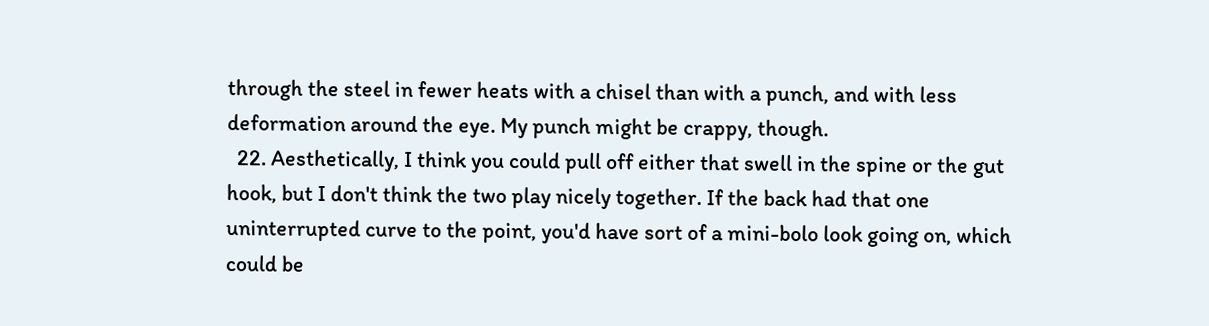through the steel in fewer heats with a chisel than with a punch, and with less deformation around the eye. My punch might be crappy, though.
  22. Aesthetically, I think you could pull off either that swell in the spine or the gut hook, but I don't think the two play nicely together. If the back had that one uninterrupted curve to the point, you'd have sort of a mini-bolo look going on, which could be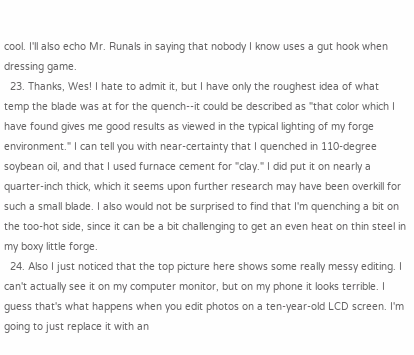cool. I'll also echo Mr. Runals in saying that nobody I know uses a gut hook when dressing game.
  23. Thanks, Wes! I hate to admit it, but I have only the roughest idea of what temp the blade was at for the quench--it could be described as "that color which I have found gives me good results as viewed in the typical lighting of my forge environment." I can tell you with near-certainty that I quenched in 110-degree soybean oil, and that I used furnace cement for "clay." I did put it on nearly a quarter-inch thick, which it seems upon further research may have been overkill for such a small blade. I also would not be surprised to find that I'm quenching a bit on the too-hot side, since it can be a bit challenging to get an even heat on thin steel in my boxy little forge.
  24. Also I just noticed that the top picture here shows some really messy editing. I can't actually see it on my computer monitor, but on my phone it looks terrible. I guess that's what happens when you edit photos on a ten-year-old LCD screen. I'm going to just replace it with an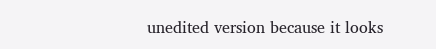unedited version because it looks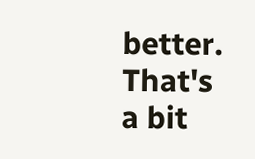better. That's a bit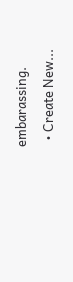embarassing.
  • Create New...